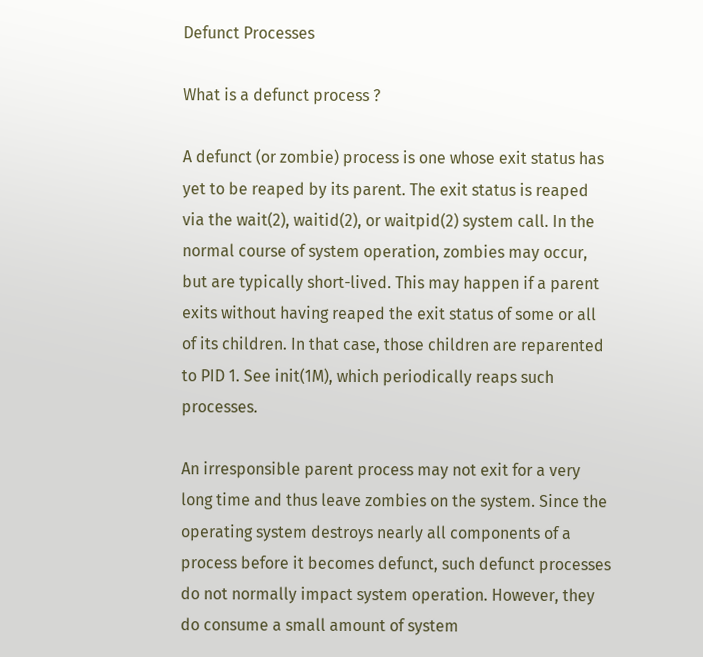Defunct Processes

What is a defunct process ?

A defunct (or zombie) process is one whose exit status has yet to be reaped by its parent. The exit status is reaped via the wait(2), waitid(2), or waitpid(2) system call. In the normal course of system operation, zombies may occur, but are typically short-lived. This may happen if a parent exits without having reaped the exit status of some or all of its children. In that case, those children are reparented to PID 1. See init(1M), which periodically reaps such processes.

An irresponsible parent process may not exit for a very long time and thus leave zombies on the system. Since the operating system destroys nearly all components of a process before it becomes defunct, such defunct processes do not normally impact system operation. However, they do consume a small amount of system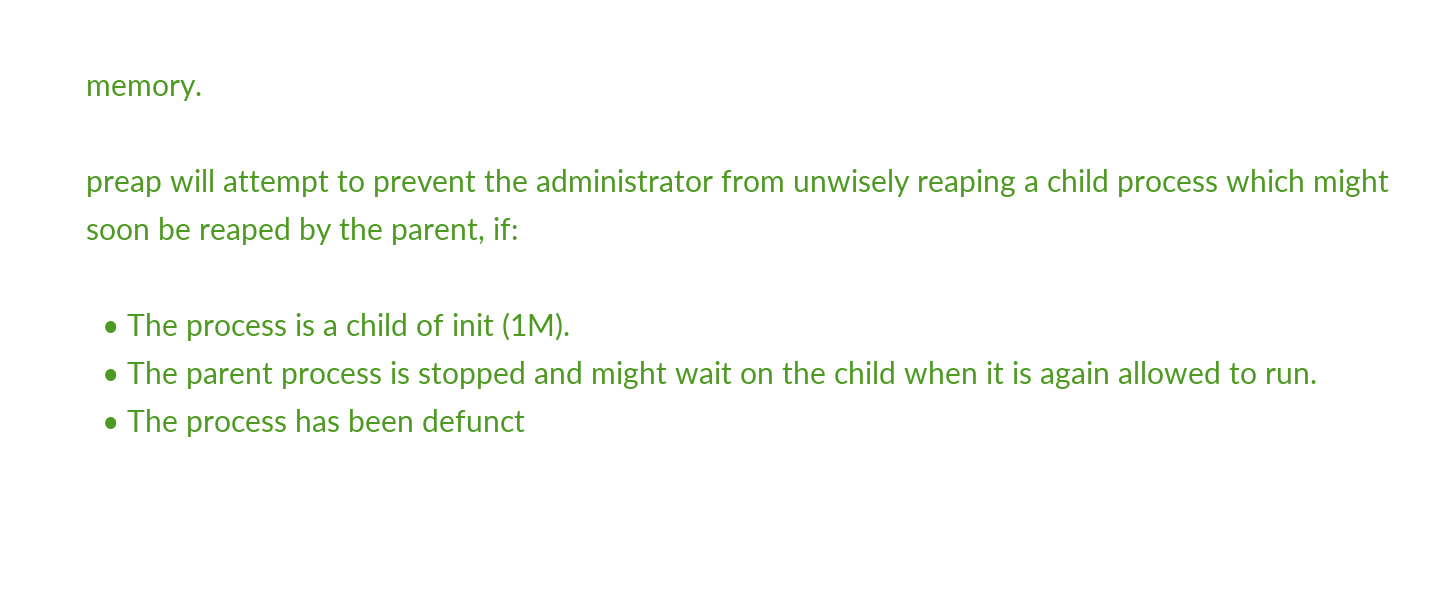memory.

preap will attempt to prevent the administrator from unwisely reaping a child process which might soon be reaped by the parent, if:

  • The process is a child of init (1M).
  • The parent process is stopped and might wait on the child when it is again allowed to run.
  • The process has been defunct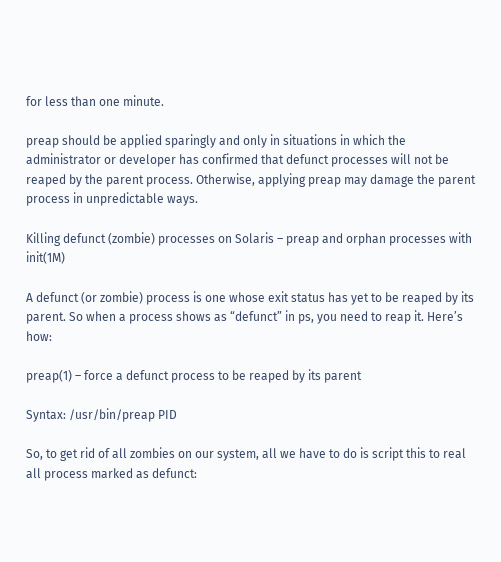for less than one minute.

preap should be applied sparingly and only in situations in which the administrator or developer has confirmed that defunct processes will not be reaped by the parent process. Otherwise, applying preap may damage the parent process in unpredictable ways.

Killing defunct (zombie) processes on Solaris – preap and orphan processes with init(1M)

A defunct (or zombie) process is one whose exit status has yet to be reaped by its parent. So when a process shows as “defunct” in ps, you need to reap it. Here’s how:

preap(1) – force a defunct process to be reaped by its parent

Syntax: /usr/bin/preap PID

So, to get rid of all zombies on our system, all we have to do is script this to real all process marked as defunct: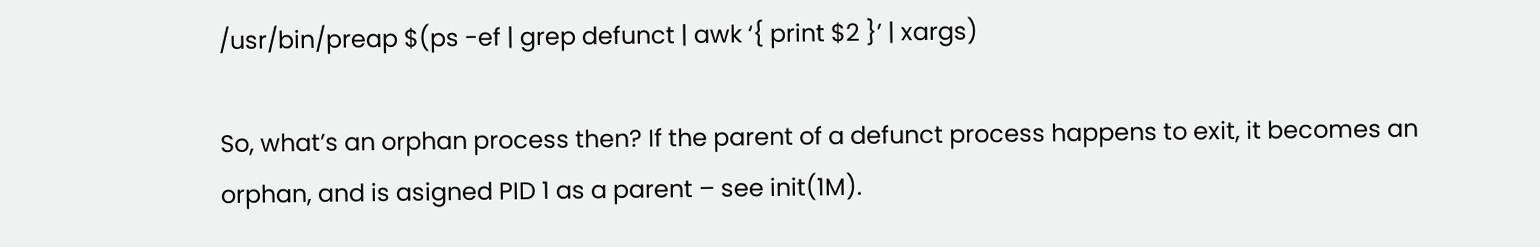/usr/bin/preap $(ps -ef | grep defunct | awk ‘{ print $2 }’ | xargs)

So, what’s an orphan process then? If the parent of a defunct process happens to exit, it becomes an orphan, and is asigned PID 1 as a parent – see init(1M).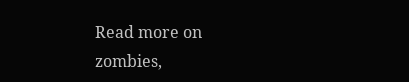Read more on zombies,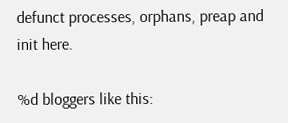defunct processes, orphans, preap and init here.

%d bloggers like this: